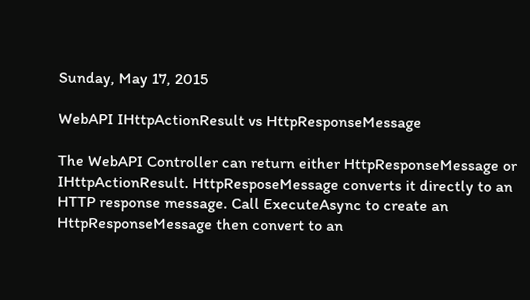Sunday, May 17, 2015

WebAPI IHttpActionResult vs HttpResponseMessage

The WebAPI Controller can return either HttpResponseMessage or IHttpActionResult. HttpResposeMessage converts it directly to an HTTP response message. Call ExecuteAsync to create an HttpResponseMessage then convert to an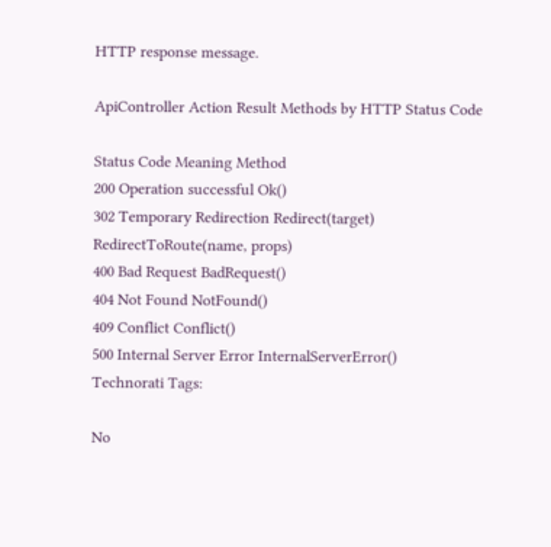HTTP response message.

ApiController Action Result Methods by HTTP Status Code

Status Code Meaning Method
200 Operation successful Ok()
302 Temporary Redirection Redirect(target)
RedirectToRoute(name, props)
400 Bad Request BadRequest()
404 Not Found NotFound()
409 Conflict Conflict()
500 Internal Server Error InternalServerError()
Technorati Tags:

No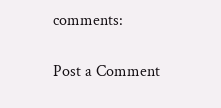comments:

Post a Comment